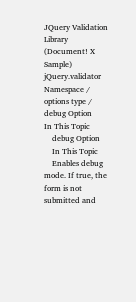JQuery Validation Library (Document! X Sample)
jQuery.validator Namespace / options type / debug Option
In This Topic
    debug Option
    In This Topic
    Enables debug mode. If true, the form is not submitted and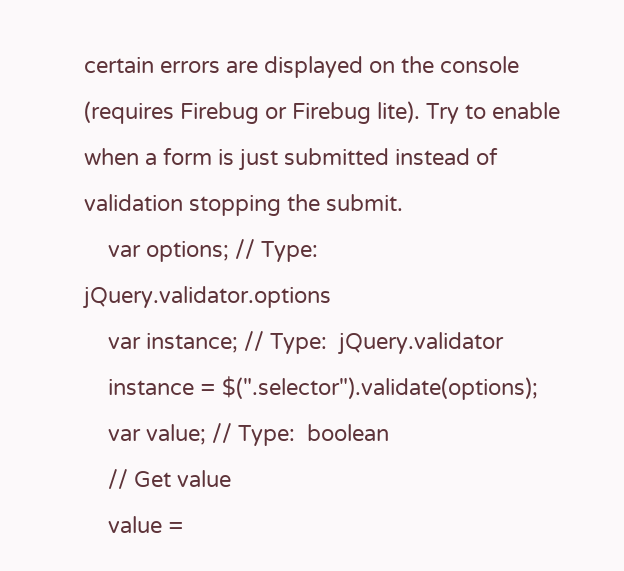certain errors are displayed on the console (requires Firebug or Firebug lite). Try to enable when a form is just submitted instead of validation stopping the submit.
    var options; // Type:  jQuery.validator.options
    var instance; // Type:  jQuery.validator
    instance = $(".selector").validate(options);
    var value; // Type:  boolean
    // Get value
    value =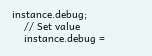instance.debug;
    // Set value
    instance.debug =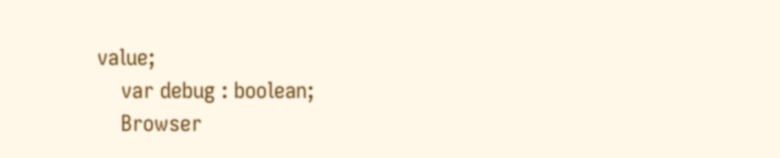value;
    var debug : boolean;
    Browser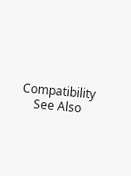Compatibility
    See Also